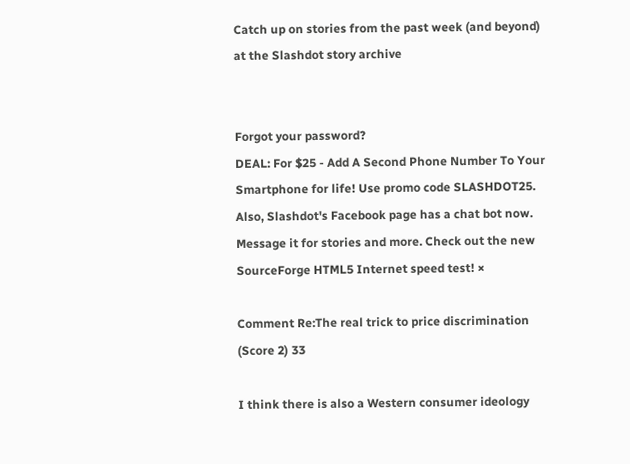Catch up on stories from the past week (and beyond) at the Slashdot story archive


Forgot your password?
DEAL: For $25 - Add A Second Phone Number To Your Smartphone for life! Use promo code SLASHDOT25. Also, Slashdot's Facebook page has a chat bot now. Message it for stories and more. Check out the new SourceForge HTML5 Internet speed test! ×

Comment Re:The real trick to price discrimination (Score 2) 33

I think there is also a Western consumer ideology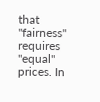that "fairness" requires "equal" prices. In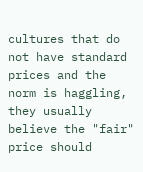cultures that do not have standard prices and the norm is haggling, they usually believe the "fair" price should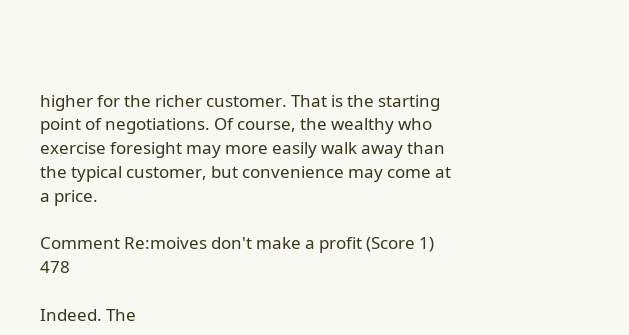higher for the richer customer. That is the starting point of negotiations. Of course, the wealthy who exercise foresight may more easily walk away than the typical customer, but convenience may come at a price.

Comment Re:moives don't make a profit (Score 1) 478

Indeed. The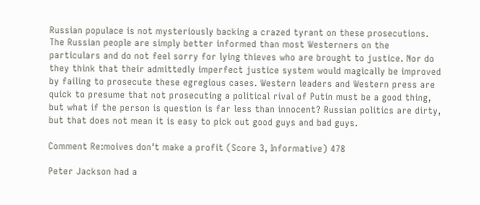Russian populace is not mysteriously backing a crazed tyrant on these prosecutions. The Russian people are simply better informed than most Westerners on the particulars and do not feel sorry for lying thieves who are brought to justice. Nor do they think that their admittedly imperfect justice system would magically be improved by failing to prosecute these egregious cases. Western leaders and Western press are quick to presume that not prosecuting a political rival of Putin must be a good thing, but what if the person is question is far less than innocent? Russian politics are dirty, but that does not mean it is easy to pick out good guys and bad guys.

Comment Re:moives don't make a profit (Score 3, Informative) 478

Peter Jackson had a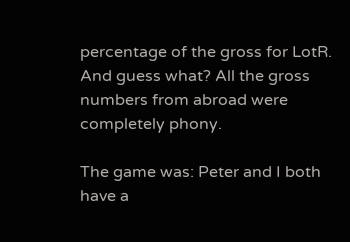percentage of the gross for LotR. And guess what? All the gross numbers from abroad were completely phony.

The game was: Peter and I both have a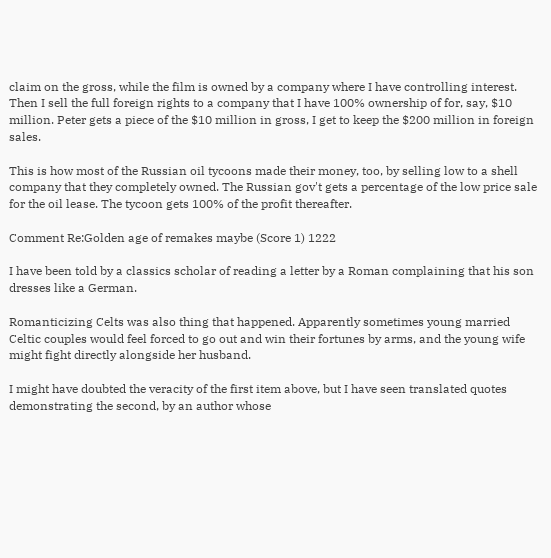claim on the gross, while the film is owned by a company where I have controlling interest. Then I sell the full foreign rights to a company that I have 100% ownership of for, say, $10 million. Peter gets a piece of the $10 million in gross, I get to keep the $200 million in foreign sales.

This is how most of the Russian oil tycoons made their money, too, by selling low to a shell company that they completely owned. The Russian gov't gets a percentage of the low price sale for the oil lease. The tycoon gets 100% of the profit thereafter.

Comment Re:Golden age of remakes maybe (Score 1) 1222

I have been told by a classics scholar of reading a letter by a Roman complaining that his son dresses like a German.

Romanticizing Celts was also thing that happened. Apparently sometimes young married Celtic couples would feel forced to go out and win their fortunes by arms, and the young wife might fight directly alongside her husband.

I might have doubted the veracity of the first item above, but I have seen translated quotes demonstrating the second, by an author whose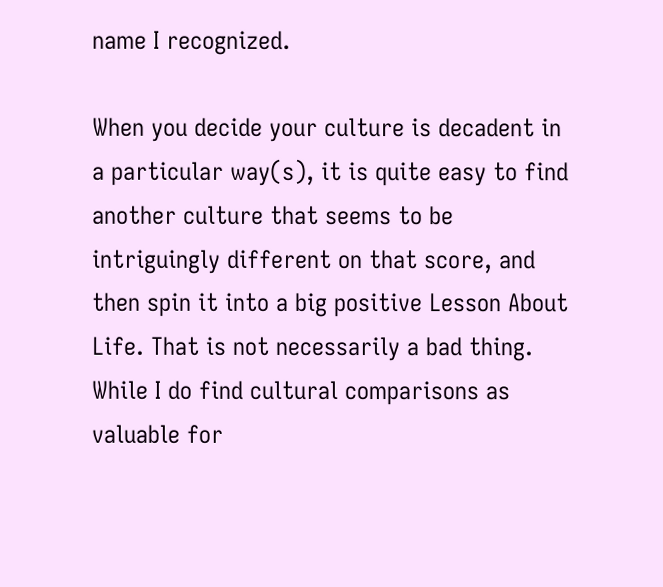name I recognized.

When you decide your culture is decadent in a particular way(s), it is quite easy to find another culture that seems to be intriguingly different on that score, and then spin it into a big positive Lesson About Life. That is not necessarily a bad thing. While I do find cultural comparisons as valuable for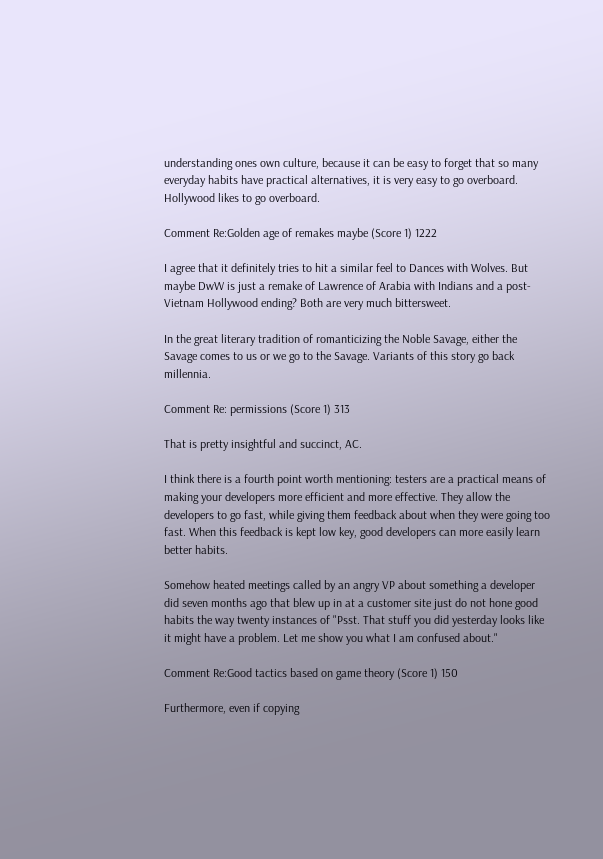understanding ones own culture, because it can be easy to forget that so many everyday habits have practical alternatives, it is very easy to go overboard. Hollywood likes to go overboard.

Comment Re:Golden age of remakes maybe (Score 1) 1222

I agree that it definitely tries to hit a similar feel to Dances with Wolves. But maybe DwW is just a remake of Lawrence of Arabia with Indians and a post-Vietnam Hollywood ending? Both are very much bittersweet.

In the great literary tradition of romanticizing the Noble Savage, either the Savage comes to us or we go to the Savage. Variants of this story go back millennia.

Comment Re: permissions (Score 1) 313

That is pretty insightful and succinct, AC.

I think there is a fourth point worth mentioning: testers are a practical means of making your developers more efficient and more effective. They allow the developers to go fast, while giving them feedback about when they were going too fast. When this feedback is kept low key, good developers can more easily learn better habits.

Somehow heated meetings called by an angry VP about something a developer did seven months ago that blew up in at a customer site just do not hone good habits the way twenty instances of "Psst. That stuff you did yesterday looks like it might have a problem. Let me show you what I am confused about."

Comment Re:Good tactics based on game theory (Score 1) 150

Furthermore, even if copying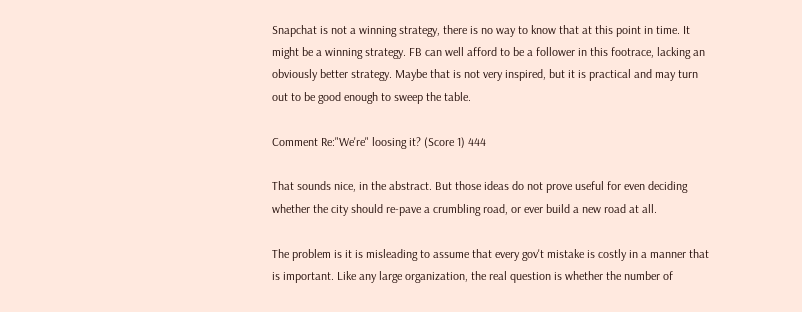Snapchat is not a winning strategy, there is no way to know that at this point in time. It might be a winning strategy. FB can well afford to be a follower in this footrace, lacking an obviously better strategy. Maybe that is not very inspired, but it is practical and may turn out to be good enough to sweep the table.

Comment Re:"We're" loosing it? (Score 1) 444

That sounds nice, in the abstract. But those ideas do not prove useful for even deciding whether the city should re-pave a crumbling road, or ever build a new road at all.

The problem is it is misleading to assume that every gov't mistake is costly in a manner that is important. Like any large organization, the real question is whether the number of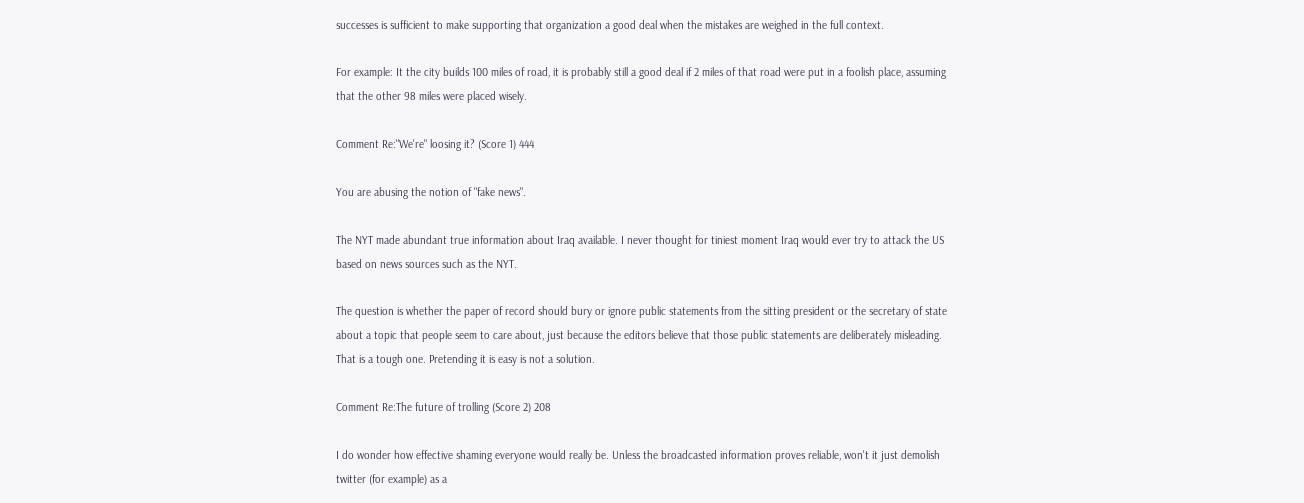successes is sufficient to make supporting that organization a good deal when the mistakes are weighed in the full context.

For example: It the city builds 100 miles of road, it is probably still a good deal if 2 miles of that road were put in a foolish place, assuming that the other 98 miles were placed wisely.

Comment Re:"We're" loosing it? (Score 1) 444

You are abusing the notion of "fake news".

The NYT made abundant true information about Iraq available. I never thought for tiniest moment Iraq would ever try to attack the US based on news sources such as the NYT.

The question is whether the paper of record should bury or ignore public statements from the sitting president or the secretary of state about a topic that people seem to care about, just because the editors believe that those public statements are deliberately misleading. That is a tough one. Pretending it is easy is not a solution.

Comment Re:The future of trolling (Score 2) 208

I do wonder how effective shaming everyone would really be. Unless the broadcasted information proves reliable, won't it just demolish twitter (for example) as a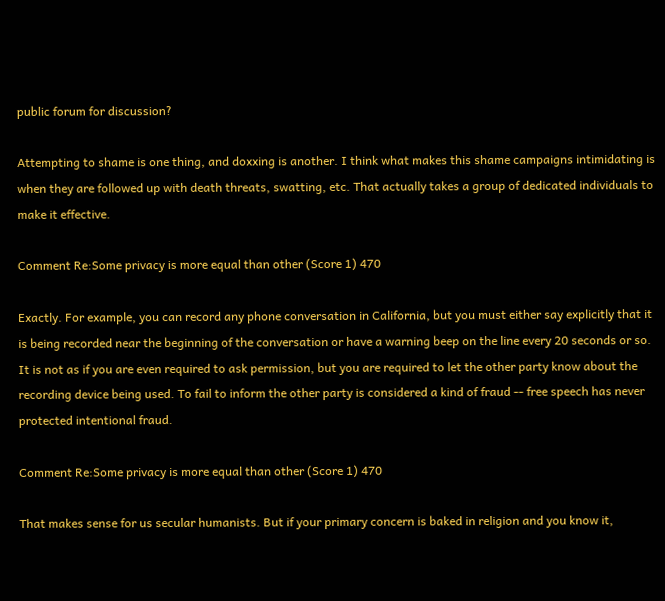public forum for discussion?

Attempting to shame is one thing, and doxxing is another. I think what makes this shame campaigns intimidating is when they are followed up with death threats, swatting, etc. That actually takes a group of dedicated individuals to make it effective.

Comment Re:Some privacy is more equal than other (Score 1) 470

Exactly. For example, you can record any phone conversation in California, but you must either say explicitly that it is being recorded near the beginning of the conversation or have a warning beep on the line every 20 seconds or so. It is not as if you are even required to ask permission, but you are required to let the other party know about the recording device being used. To fail to inform the other party is considered a kind of fraud -- free speech has never protected intentional fraud.

Comment Re:Some privacy is more equal than other (Score 1) 470

That makes sense for us secular humanists. But if your primary concern is baked in religion and you know it,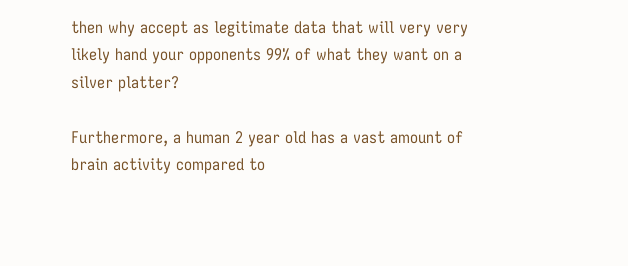then why accept as legitimate data that will very very likely hand your opponents 99% of what they want on a silver platter?

Furthermore, a human 2 year old has a vast amount of brain activity compared to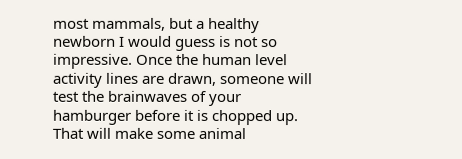most mammals, but a healthy newborn I would guess is not so impressive. Once the human level activity lines are drawn, someone will test the brainwaves of your hamburger before it is chopped up. That will make some animal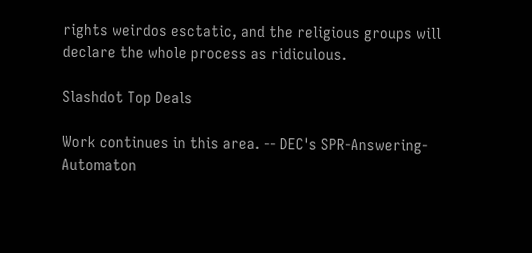rights weirdos esctatic, and the religious groups will declare the whole process as ridiculous.

Slashdot Top Deals

Work continues in this area. -- DEC's SPR-Answering-Automaton